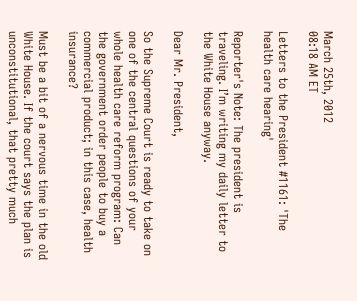March 25th, 2012
08:18 AM ET

Letters to the President #1161: 'The health care hearing'

Reporter's Note: The president is traveling. I’m writing my daily letter to the White House anyway.

Dear Mr. President,

So the Supreme Court is ready to take on one of the central questions of your whole health care reform program: Can the government order people to buy a commercial product; in this case, health insurance?

Must be a bit of a nervous time in the old White House. If the court says the plan is unconstitutional, that pretty much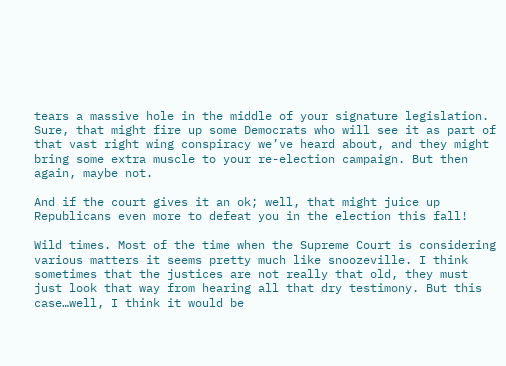tears a massive hole in the middle of your signature legislation. Sure, that might fire up some Democrats who will see it as part of that vast right wing conspiracy we’ve heard about, and they might bring some extra muscle to your re-election campaign. But then again, maybe not.

And if the court gives it an ok; well, that might juice up Republicans even more to defeat you in the election this fall!

Wild times. Most of the time when the Supreme Court is considering various matters it seems pretty much like snoozeville. I think sometimes that the justices are not really that old, they must just look that way from hearing all that dry testimony. But this case…well, I think it would be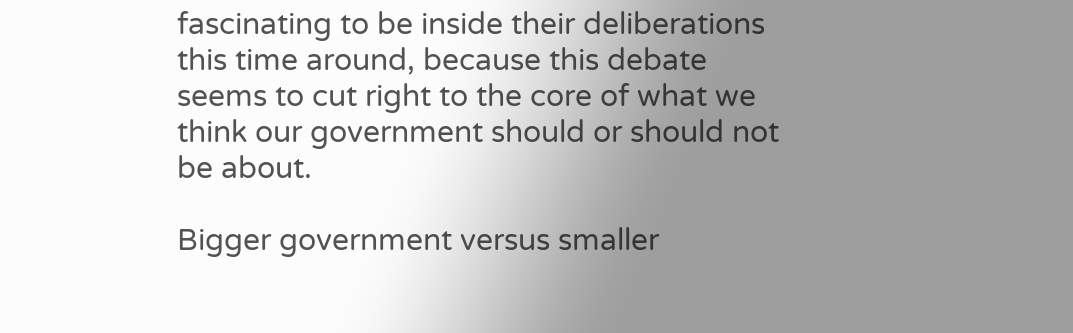fascinating to be inside their deliberations this time around, because this debate seems to cut right to the core of what we think our government should or should not be about.

Bigger government versus smaller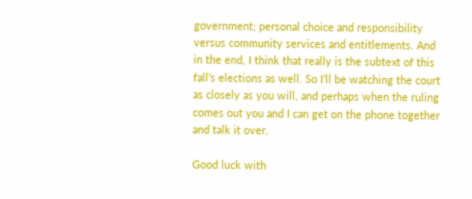government; personal choice and responsibility versus community services and entitlements. And in the end, I think that really is the subtext of this fall’s elections as well. So I’ll be watching the court as closely as you will, and perhaps when the ruling comes out you and I can get on the phone together and talk it over.

Good luck with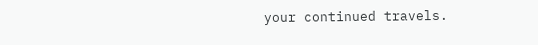your continued travels.